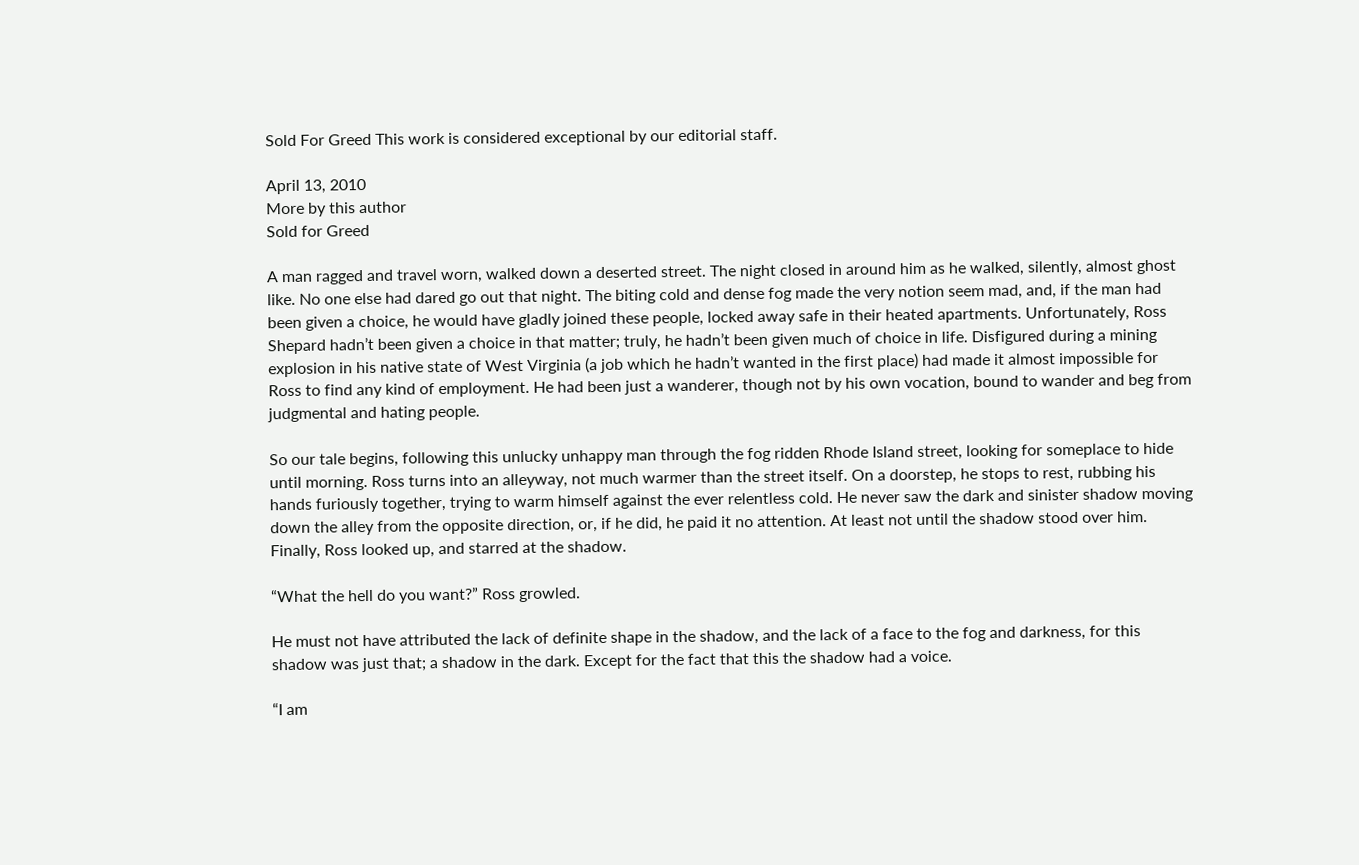Sold For Greed This work is considered exceptional by our editorial staff.

April 13, 2010
More by this author
Sold for Greed

A man ragged and travel worn, walked down a deserted street. The night closed in around him as he walked, silently, almost ghost like. No one else had dared go out that night. The biting cold and dense fog made the very notion seem mad, and, if the man had been given a choice, he would have gladly joined these people, locked away safe in their heated apartments. Unfortunately, Ross Shepard hadn’t been given a choice in that matter; truly, he hadn’t been given much of choice in life. Disfigured during a mining explosion in his native state of West Virginia (a job which he hadn’t wanted in the first place) had made it almost impossible for Ross to find any kind of employment. He had been just a wanderer, though not by his own vocation, bound to wander and beg from judgmental and hating people.

So our tale begins, following this unlucky unhappy man through the fog ridden Rhode Island street, looking for someplace to hide until morning. Ross turns into an alleyway, not much warmer than the street itself. On a doorstep, he stops to rest, rubbing his hands furiously together, trying to warm himself against the ever relentless cold. He never saw the dark and sinister shadow moving down the alley from the opposite direction, or, if he did, he paid it no attention. At least not until the shadow stood over him. Finally, Ross looked up, and starred at the shadow.

“What the hell do you want?” Ross growled.

He must not have attributed the lack of definite shape in the shadow, and the lack of a face to the fog and darkness, for this shadow was just that; a shadow in the dark. Except for the fact that this the shadow had a voice.

“I am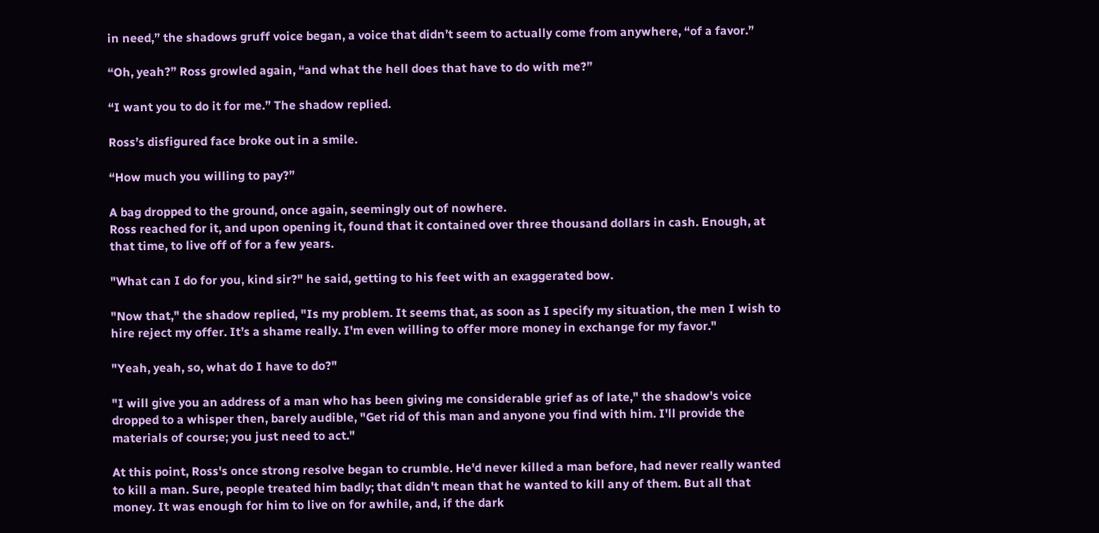in need,” the shadows gruff voice began, a voice that didn’t seem to actually come from anywhere, “of a favor.”

“Oh, yeah?” Ross growled again, “and what the hell does that have to do with me?”

“I want you to do it for me.” The shadow replied.

Ross’s disfigured face broke out in a smile.

“How much you willing to pay?”

A bag dropped to the ground, once again, seemingly out of nowhere.
Ross reached for it, and upon opening it, found that it contained over three thousand dollars in cash. Enough, at that time, to live off of for a few years.

"What can I do for you, kind sir?" he said, getting to his feet with an exaggerated bow.

"Now that," the shadow replied, "Is my problem. It seems that, as soon as I specify my situation, the men I wish to hire reject my offer. It’s a shame really. I'm even willing to offer more money in exchange for my favor."

"Yeah, yeah, so, what do I have to do?"

"I will give you an address of a man who has been giving me considerable grief as of late," the shadow's voice dropped to a whisper then, barely audible, "Get rid of this man and anyone you find with him. I'll provide the materials of course; you just need to act."

At this point, Ross's once strong resolve began to crumble. He'd never killed a man before, had never really wanted to kill a man. Sure, people treated him badly; that didn't mean that he wanted to kill any of them. But all that money. It was enough for him to live on for awhile, and, if the dark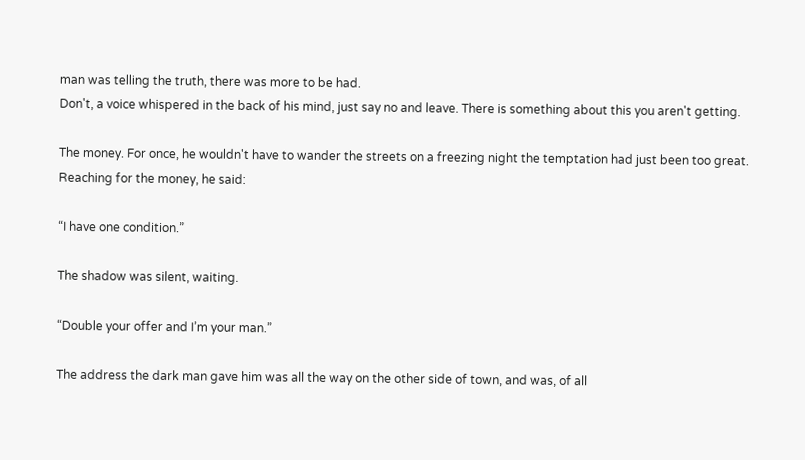man was telling the truth, there was more to be had.
Don't, a voice whispered in the back of his mind, just say no and leave. There is something about this you aren't getting.

The money. For once, he wouldn't have to wander the streets on a freezing night the temptation had just been too great. Reaching for the money, he said:

“I have one condition.”

The shadow was silent, waiting.

“Double your offer and I’m your man.”

The address the dark man gave him was all the way on the other side of town, and was, of all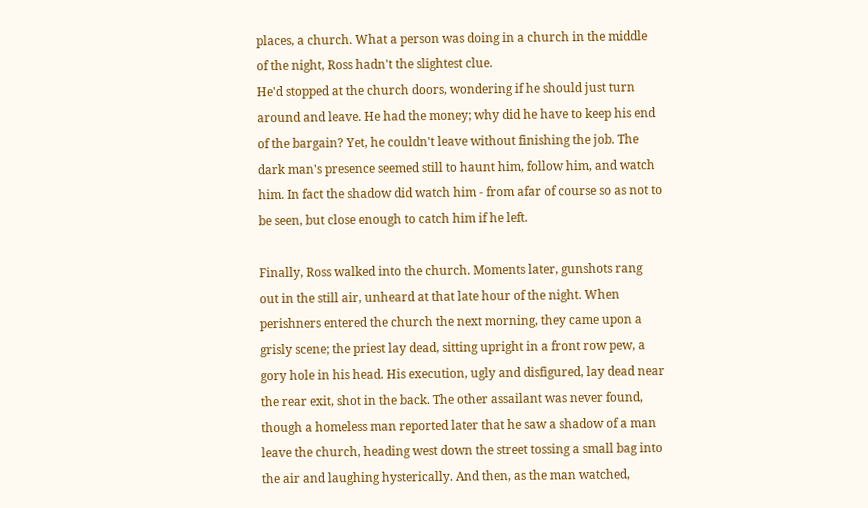places, a church. What a person was doing in a church in the middle of the night, Ross hadn't the slightest clue.
He'd stopped at the church doors, wondering if he should just turn around and leave. He had the money; why did he have to keep his end of the bargain? Yet, he couldn't leave without finishing the job. The dark man's presence seemed still to haunt him, follow him, and watch him. In fact the shadow did watch him - from afar of course so as not to be seen, but close enough to catch him if he left.

Finally, Ross walked into the church. Moments later, gunshots rang out in the still air, unheard at that late hour of the night. When perishners entered the church the next morning, they came upon a grisly scene; the priest lay dead, sitting upright in a front row pew, a gory hole in his head. His execution, ugly and disfigured, lay dead near the rear exit, shot in the back. The other assailant was never found, though a homeless man reported later that he saw a shadow of a man leave the church, heading west down the street tossing a small bag into the air and laughing hysterically. And then, as the man watched,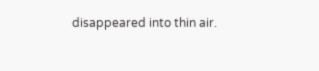disappeared into thin air.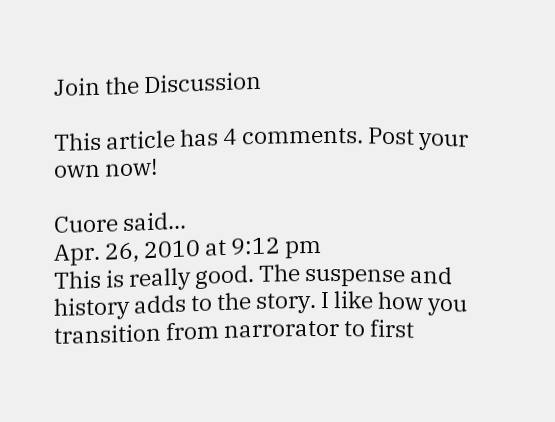Join the Discussion

This article has 4 comments. Post your own now!

Cuore said...
Apr. 26, 2010 at 9:12 pm
This is really good. The suspense and history adds to the story. I like how you transition from narrorator to first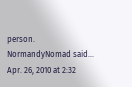person.
NormandyNomad said...
Apr. 26, 2010 at 2:32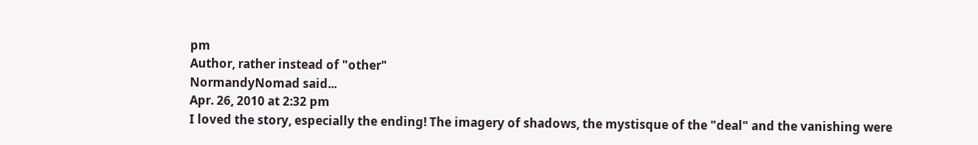pm
Author, rather instead of "other"
NormandyNomad said...
Apr. 26, 2010 at 2:32 pm
I loved the story, especially the ending! The imagery of shadows, the mystisque of the "deal" and the vanishing were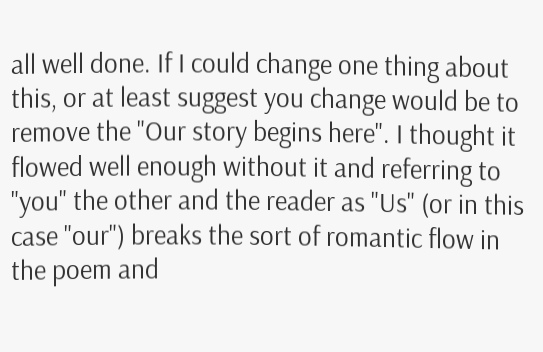all well done. If I could change one thing about this, or at least suggest you change would be to remove the "Our story begins here". I thought it flowed well enough without it and referring to "you" the other and the reader as "Us" (or in this case "our") breaks the sort of romantic flow in the poem and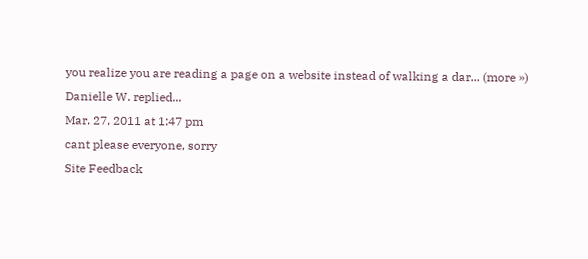you realize you are reading a page on a website instead of walking a dar... (more »)
Danielle W. replied...
Mar. 27, 2011 at 1:47 pm
cant please everyone, sorry
Site Feedback